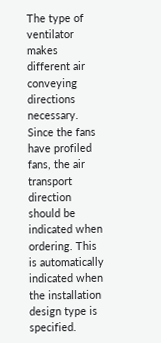The type of ventilator makes different air conveying directions necessary. Since the fans have profiled fans, the air transport direction should be indicated when ordering. This is automatically indicated when the installation design type is specified.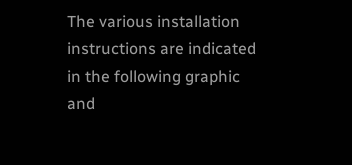The various installation instructions are indicated in the following graphic and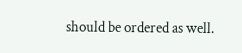should be ordered as well.